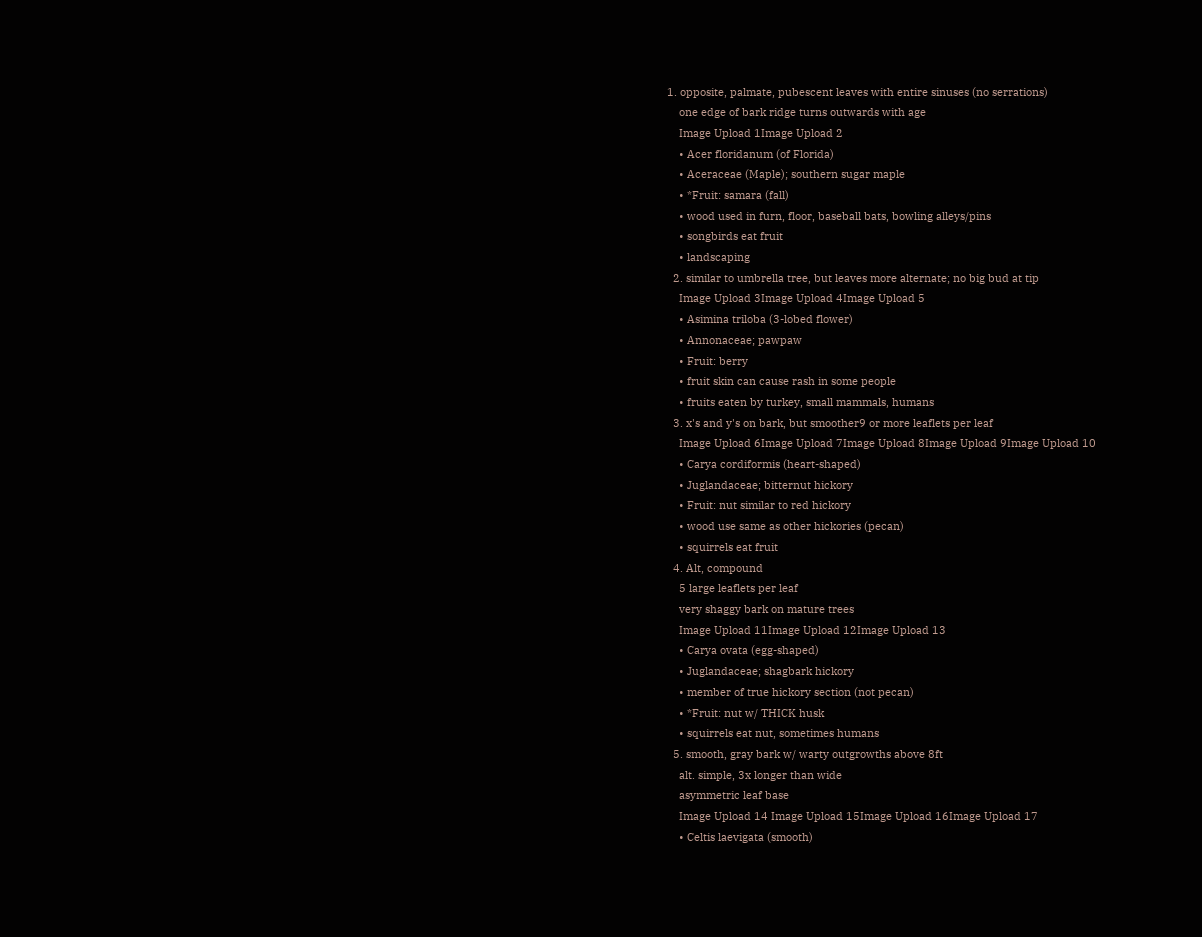1. opposite, palmate, pubescent leaves with entire sinuses (no serrations)
    one edge of bark ridge turns outwards with age
    Image Upload 1Image Upload 2
    • Acer floridanum (of Florida)
    • Aceraceae (Maple); southern sugar maple
    • *Fruit: samara (fall)
    • wood used in furn, floor, baseball bats, bowling alleys/pins
    • songbirds eat fruit
    • landscaping
  2. similar to umbrella tree, but leaves more alternate; no big bud at tip
    Image Upload 3Image Upload 4Image Upload 5
    • Asimina triloba (3-lobed flower)
    • Annonaceae; pawpaw
    • Fruit: berry
    • fruit skin can cause rash in some people
    • fruits eaten by turkey, small mammals, humans
  3. x's and y's on bark, but smoother9 or more leaflets per leaf
    Image Upload 6Image Upload 7Image Upload 8Image Upload 9Image Upload 10
    • Carya cordiformis (heart-shaped)
    • Juglandaceae; bitternut hickory
    • Fruit: nut similar to red hickory
    • wood use same as other hickories (pecan)
    • squirrels eat fruit
  4. Alt, compound
    5 large leaflets per leaf
    very shaggy bark on mature trees
    Image Upload 11Image Upload 12Image Upload 13
    • Carya ovata (egg-shaped)
    • Juglandaceae; shagbark hickory
    • member of true hickory section (not pecan)
    • *Fruit: nut w/ THICK husk
    • squirrels eat nut, sometimes humans
  5. smooth, gray bark w/ warty outgrowths above 8ft
    alt. simple, 3x longer than wide
    asymmetric leaf base
    Image Upload 14 Image Upload 15Image Upload 16Image Upload 17
    • Celtis laevigata (smooth)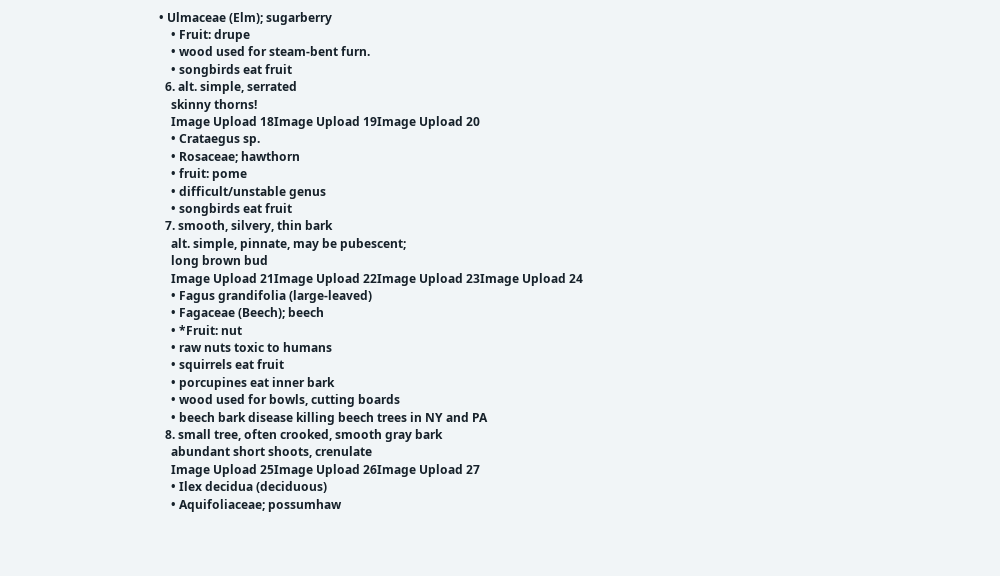• Ulmaceae (Elm); sugarberry
    • Fruit: drupe
    • wood used for steam-bent furn.
    • songbirds eat fruit
  6. alt. simple, serrated
    skinny thorns!
    Image Upload 18Image Upload 19Image Upload 20
    • Crataegus sp.
    • Rosaceae; hawthorn
    • fruit: pome
    • difficult/unstable genus
    • songbirds eat fruit
  7. smooth, silvery, thin bark
    alt. simple, pinnate, may be pubescent;
    long brown bud
    Image Upload 21Image Upload 22Image Upload 23Image Upload 24
    • Fagus grandifolia (large-leaved)
    • Fagaceae (Beech); beech
    • *Fruit: nut
    • raw nuts toxic to humans
    • squirrels eat fruit
    • porcupines eat inner bark
    • wood used for bowls, cutting boards
    • beech bark disease killing beech trees in NY and PA
  8. small tree, often crooked, smooth gray bark
    abundant short shoots, crenulate
    Image Upload 25Image Upload 26Image Upload 27
    • Ilex decidua (deciduous)
    • Aquifoliaceae; possumhaw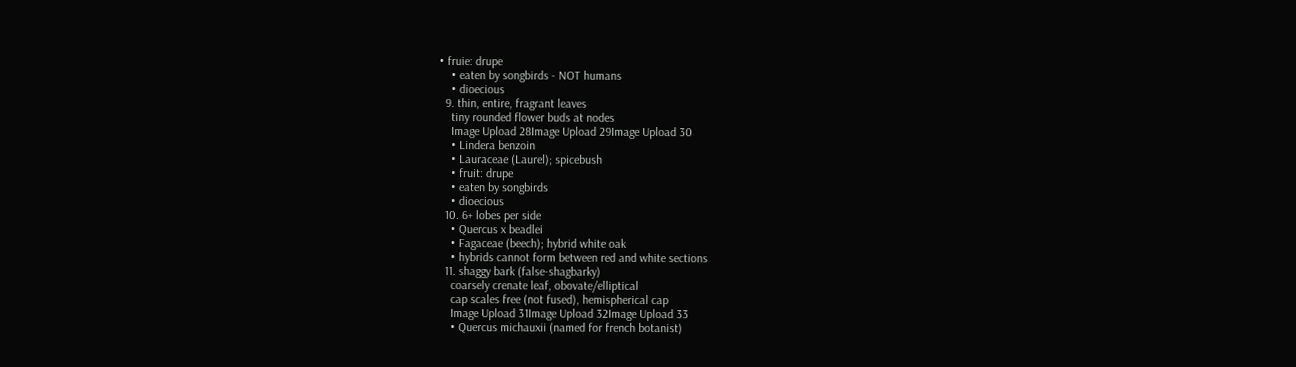• fruie: drupe
    • eaten by songbirds - NOT humans
    • dioecious
  9. thin, entire, fragrant leaves
    tiny rounded flower buds at nodes
    Image Upload 28Image Upload 29Image Upload 30
    • Lindera benzoin
    • Lauraceae (Laurel); spicebush
    • fruit: drupe
    • eaten by songbirds
    • dioecious
  10. 6+ lobes per side
    • Quercus x beadlei
    • Fagaceae (beech); hybrid white oak
    • hybrids cannot form between red and white sections
  11. shaggy bark (false-shagbarky)
    coarsely crenate leaf, obovate/elliptical
    cap scales free (not fused), hemispherical cap
    Image Upload 31Image Upload 32Image Upload 33
    • Quercus michauxii (named for french botanist)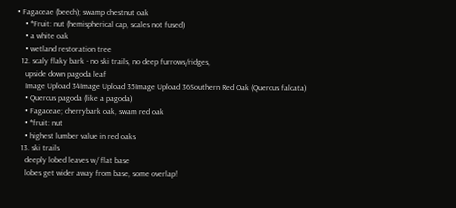• Fagaceae (beech); swamp chestnut oak
    • *Fruit: nut (hemispherical cap, scales not fused)
    • a white oak
    • wetland restoration tree
  12. scaly flaky bark - no ski trails, no deep furrows/ridges,
    upside down pagoda leaf
    Image Upload 34Image Upload 35Image Upload 36Southern Red Oak (Quercus falcata)
    • Quercus pagoda (like a pagoda)
    • Fagaceae; cherrybark oak, swam red oak
    • *fruit: nut
    • highest lumber value in red oaks
  13. ski trails
    deeply lobed leaves w/ flat base
    lobes get wider away from base, some overlap!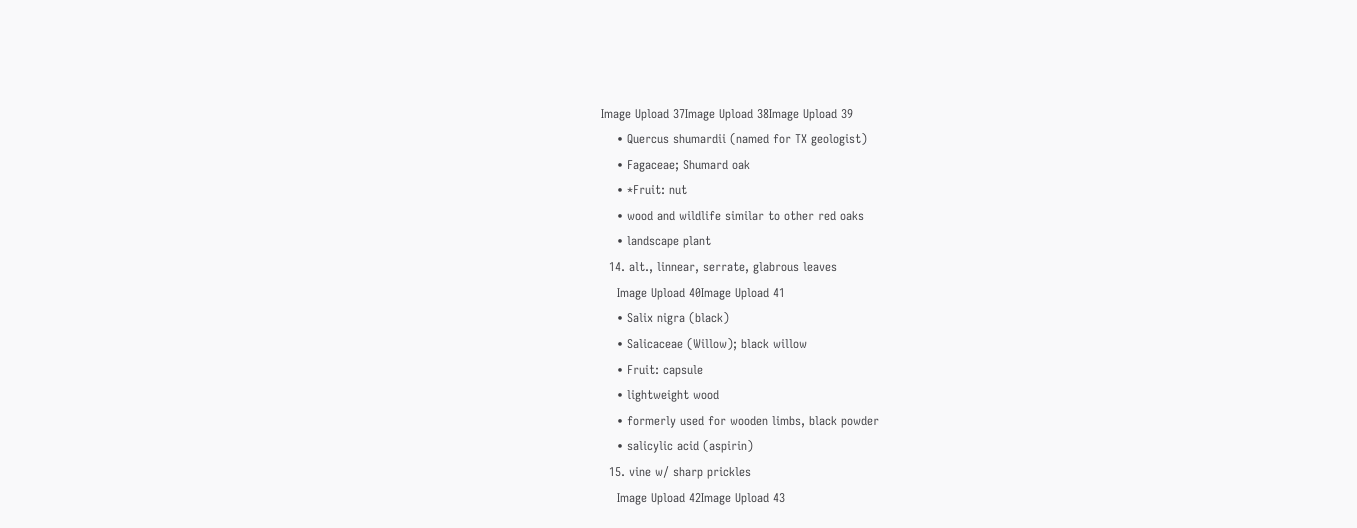Image Upload 37Image Upload 38Image Upload 39
    • Quercus shumardii (named for TX geologist)
    • Fagaceae; Shumard oak
    • *Fruit: nut
    • wood and wildlife similar to other red oaks
    • landscape plant
  14. alt., linnear, serrate, glabrous leaves
    Image Upload 40Image Upload 41
    • Salix nigra (black)
    • Salicaceae (Willow); black willow
    • Fruit: capsule
    • lightweight wood
    • formerly used for wooden limbs, black powder
    • salicylic acid (aspirin)
  15. vine w/ sharp prickles
    Image Upload 42Image Upload 43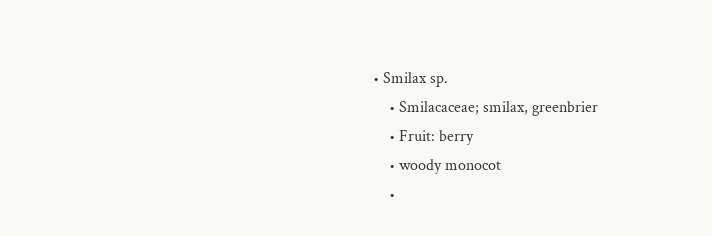• Smilax sp.
    • Smilacaceae; smilax, greenbrier
    • Fruit: berry
    • woody monocot
    •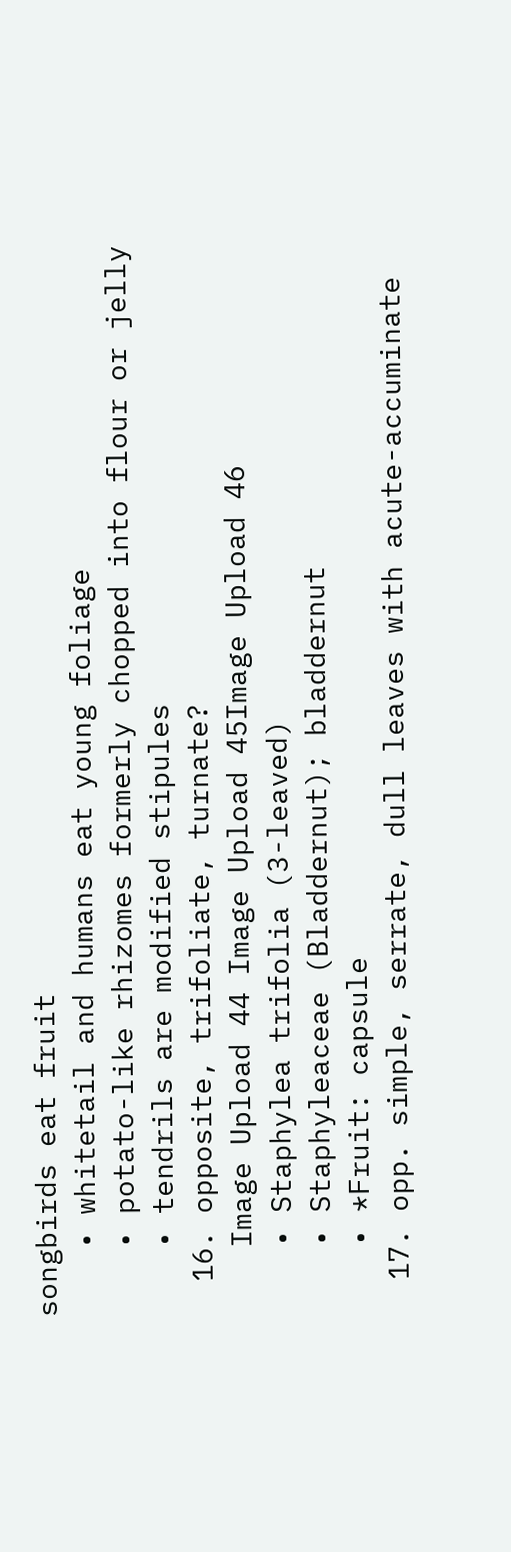songbirds eat fruit
    • whitetail and humans eat young foliage
    • potato-like rhizomes formerly chopped into flour or jelly
    • tendrils are modified stipules
  16. opposite, trifoliate, turnate?
    Image Upload 44 Image Upload 45Image Upload 46
    • Staphylea trifolia (3-leaved)
    • Staphyleaceae (Bladdernut); bladdernut
    • *Fruit: capsule
  17. opp. simple, serrate, dull leaves with acute-accuminate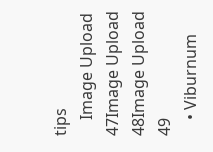tips
    Image Upload 47Image Upload 48Image Upload 49
    • Viburnum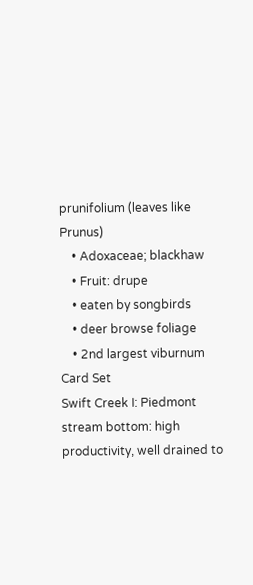prunifolium (leaves like Prunus)
    • Adoxaceae; blackhaw
    • Fruit: drupe
    • eaten by songbirds
    • deer browse foliage
    • 2nd largest viburnum
Card Set
Swift Creek I: Piedmont stream bottom: high productivity, well drained to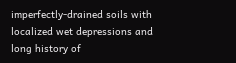imperfectly-drained soils with localized wet depressions and long history of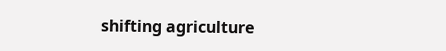shifting agriculture